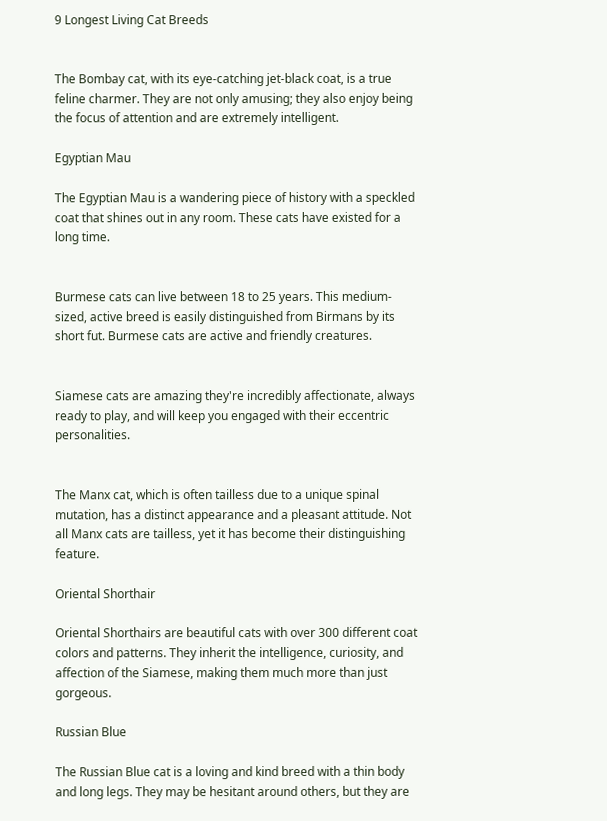9 Longest Living Cat Breeds


The Bombay cat, with its eye-catching jet-black coat, is a true feline charmer. They are not only amusing; they also enjoy being the focus of attention and are extremely intelligent.

Egyptian Mau

The Egyptian Mau is a wandering piece of history with a speckled coat that shines out in any room. These cats have existed for a long time.


Burmese cats can live between 18 to 25 years. This medium-sized, active breed is easily distinguished from Birmans by its short fut. Burmese cats are active and friendly creatures.


Siamese cats are amazing they're incredibly affectionate, always ready to play, and will keep you engaged with their eccentric personalities.


The Manx cat, which is often tailless due to a unique spinal mutation, has a distinct appearance and a pleasant attitude. Not all Manx cats are tailless, yet it has become their distinguishing feature.

Oriental Shorthair

Oriental Shorthairs are beautiful cats with over 300 different coat colors and patterns. They inherit the intelligence, curiosity, and affection of the Siamese, making them much more than just gorgeous.

Russian Blue

The Russian Blue cat is a loving and kind breed with a thin body and long legs. They may be hesitant around others, but they are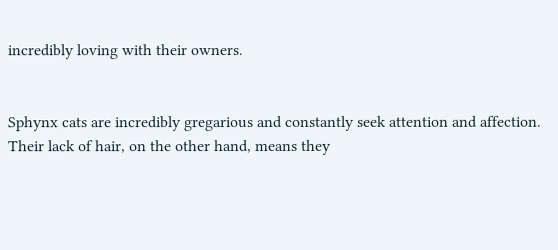incredibly loving with their owners.


Sphynx cats are incredibly gregarious and constantly seek attention and affection. Their lack of hair, on the other hand, means they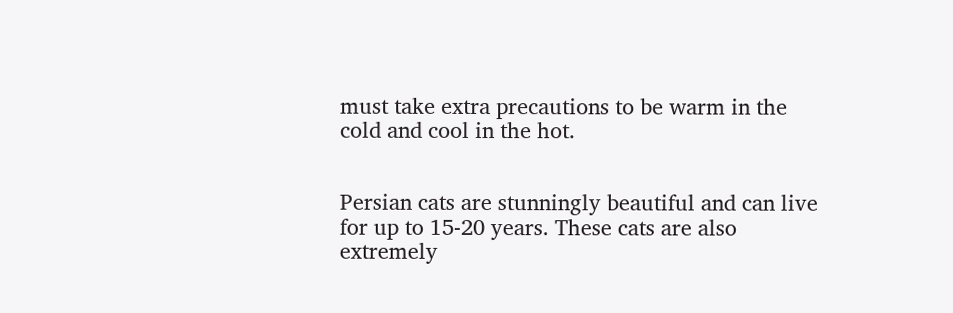must take extra precautions to be warm in the cold and cool in the hot.


Persian cats are stunningly beautiful and can live for up to 15-20 years. These cats are also extremely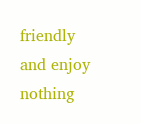friendly and enjoy nothing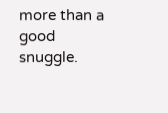more than a good snuggle.